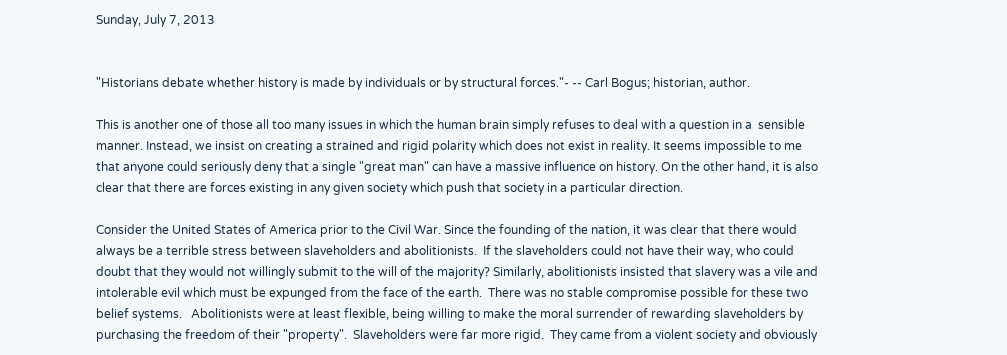Sunday, July 7, 2013


"Historians debate whether history is made by individuals or by structural forces."- -- Carl Bogus; historian, author.

This is another one of those all too many issues in which the human brain simply refuses to deal with a question in a  sensible manner. Instead, we insist on creating a strained and rigid polarity which does not exist in reality. It seems impossible to me that anyone could seriously deny that a single "great man" can have a massive influence on history. On the other hand, it is also clear that there are forces existing in any given society which push that society in a particular direction.

Consider the United States of America prior to the Civil War. Since the founding of the nation, it was clear that there would always be a terrible stress between slaveholders and abolitionists.  If the slaveholders could not have their way, who could doubt that they would not willingly submit to the will of the majority? Similarly, abolitionists insisted that slavery was a vile and intolerable evil which must be expunged from the face of the earth.  There was no stable compromise possible for these two belief systems.   Abolitionists were at least flexible, being willing to make the moral surrender of rewarding slaveholders by purchasing the freedom of their "property".  Slaveholders were far more rigid.  They came from a violent society and obviously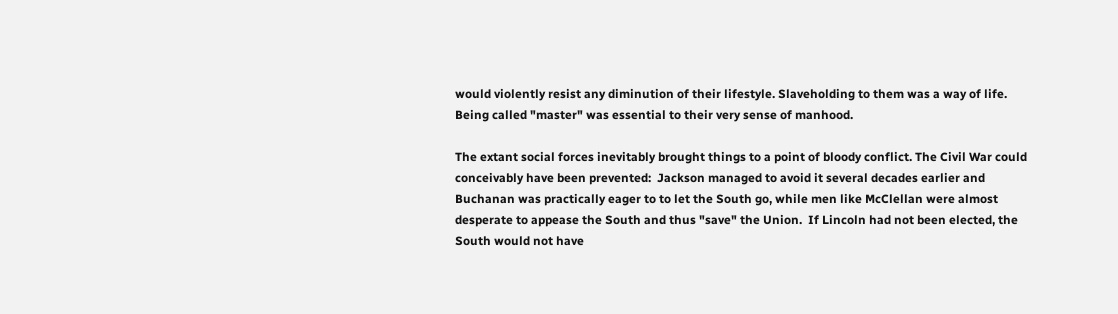would violently resist any diminution of their lifestyle. Slaveholding to them was a way of life. Being called "master" was essential to their very sense of manhood.

The extant social forces inevitably brought things to a point of bloody conflict. The Civil War could conceivably have been prevented:  Jackson managed to avoid it several decades earlier and Buchanan was practically eager to to let the South go, while men like McClellan were almost desperate to appease the South and thus "save" the Union.  If Lincoln had not been elected, the South would not have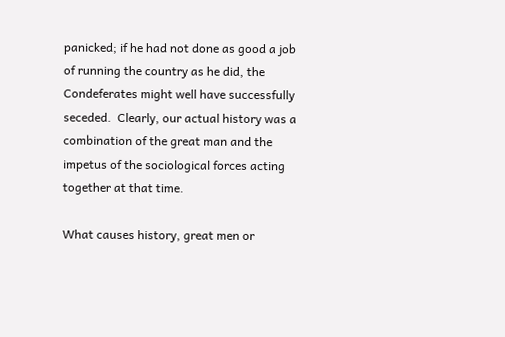panicked; if he had not done as good a job of running the country as he did, the Condeferates might well have successfully seceded.  Clearly, our actual history was a combination of the great man and the impetus of the sociological forces acting together at that time.

What causes history, great men or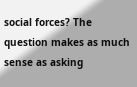social forces? The question makes as much sense as asking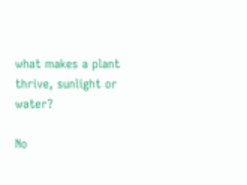what makes a plant thrive, sunlight or water?

No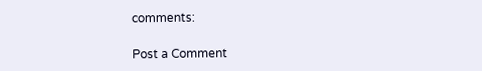comments:

Post a Comment